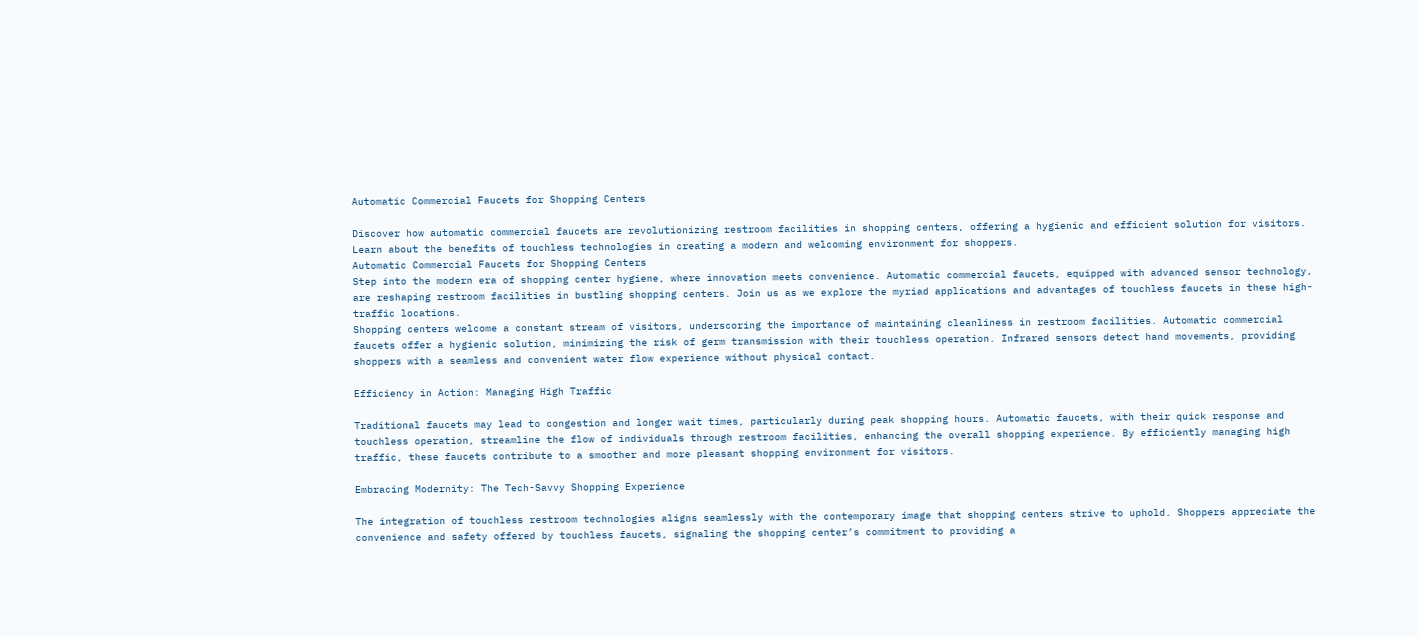Automatic Commercial Faucets for Shopping Centers

Discover how automatic commercial faucets are revolutionizing restroom facilities in shopping centers, offering a hygienic and efficient solution for visitors. Learn about the benefits of touchless technologies in creating a modern and welcoming environment for shoppers.
Automatic Commercial Faucets for Shopping Centers
Step into the modern era of shopping center hygiene, where innovation meets convenience. Automatic commercial faucets, equipped with advanced sensor technology, are reshaping restroom facilities in bustling shopping centers. Join us as we explore the myriad applications and advantages of touchless faucets in these high-traffic locations.
Shopping centers welcome a constant stream of visitors, underscoring the importance of maintaining cleanliness in restroom facilities. Automatic commercial faucets offer a hygienic solution, minimizing the risk of germ transmission with their touchless operation. Infrared sensors detect hand movements, providing shoppers with a seamless and convenient water flow experience without physical contact.

Efficiency in Action: Managing High Traffic

Traditional faucets may lead to congestion and longer wait times, particularly during peak shopping hours. Automatic faucets, with their quick response and touchless operation, streamline the flow of individuals through restroom facilities, enhancing the overall shopping experience. By efficiently managing high traffic, these faucets contribute to a smoother and more pleasant shopping environment for visitors.

Embracing Modernity: The Tech-Savvy Shopping Experience

The integration of touchless restroom technologies aligns seamlessly with the contemporary image that shopping centers strive to uphold. Shoppers appreciate the convenience and safety offered by touchless faucets, signaling the shopping center’s commitment to providing a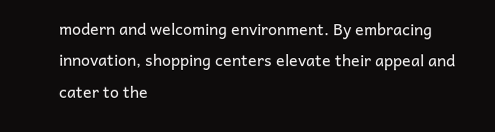modern and welcoming environment. By embracing innovation, shopping centers elevate their appeal and cater to the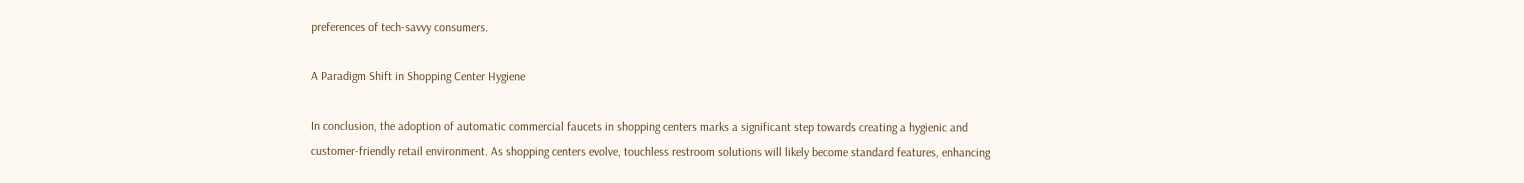preferences of tech-savvy consumers.

A Paradigm Shift in Shopping Center Hygiene

In conclusion, the adoption of automatic commercial faucets in shopping centers marks a significant step towards creating a hygienic and customer-friendly retail environment. As shopping centers evolve, touchless restroom solutions will likely become standard features, enhancing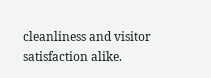cleanliness and visitor satisfaction alike.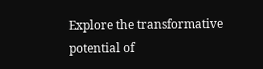Explore the transformative potential of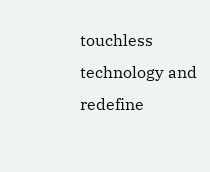touchless technology and redefine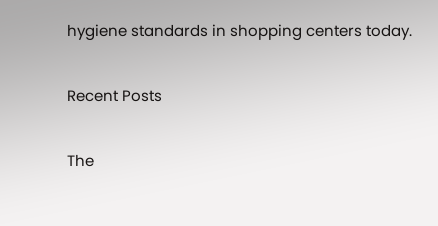hygiene standards in shopping centers today.

Recent Posts

The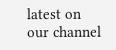latest on our channel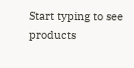Start typing to see products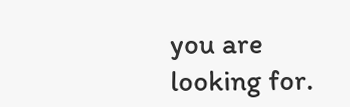you are looking for.